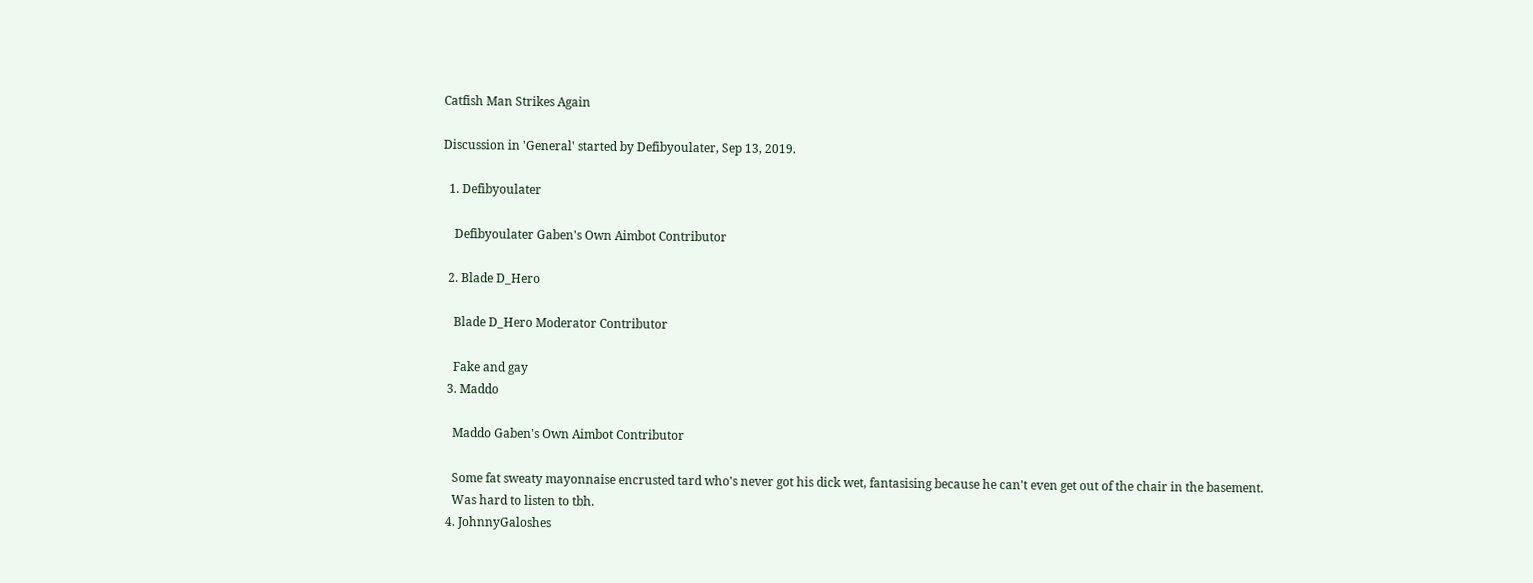Catfish Man Strikes Again

Discussion in 'General' started by Defibyoulater, Sep 13, 2019.

  1. Defibyoulater

    Defibyoulater Gaben's Own Aimbot Contributor

  2. Blade D_Hero

    Blade D_Hero Moderator Contributor

    Fake and gay
  3. Maddo

    Maddo Gaben's Own Aimbot Contributor

    Some fat sweaty mayonnaise encrusted tard who's never got his dick wet, fantasising because he can't even get out of the chair in the basement.
    Was hard to listen to tbh.
  4. JohnnyGaloshes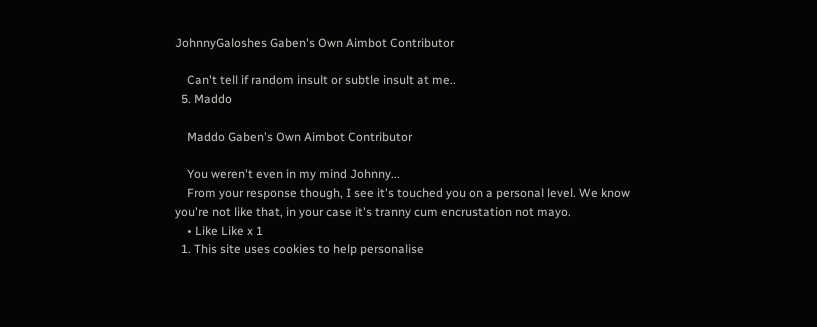JohnnyGaloshes Gaben's Own Aimbot Contributor

    Can't tell if random insult or subtle insult at me..
  5. Maddo

    Maddo Gaben's Own Aimbot Contributor

    You weren't even in my mind Johnny...
    From your response though, I see it's touched you on a personal level. We know you're not like that, in your case it's tranny cum encrustation not mayo.
    • Like Like x 1
  1. This site uses cookies to help personalise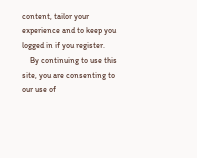content, tailor your experience and to keep you logged in if you register.
    By continuing to use this site, you are consenting to our use of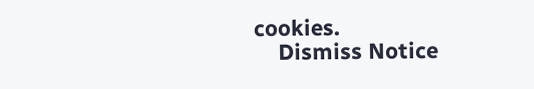cookies.
    Dismiss Notice